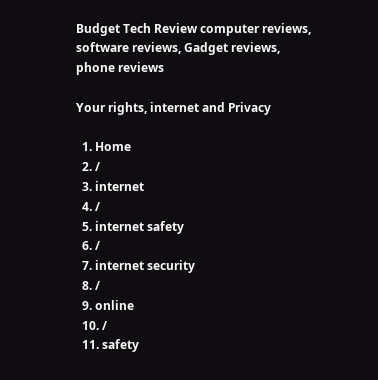Budget Tech Review computer reviews, software reviews, Gadget reviews, phone reviews

Your rights, internet and Privacy

  1. Home
  2. /
  3. internet
  4. /
  5. internet safety
  6. /
  7. internet security
  8. /
  9. online
  10. /
  11. safety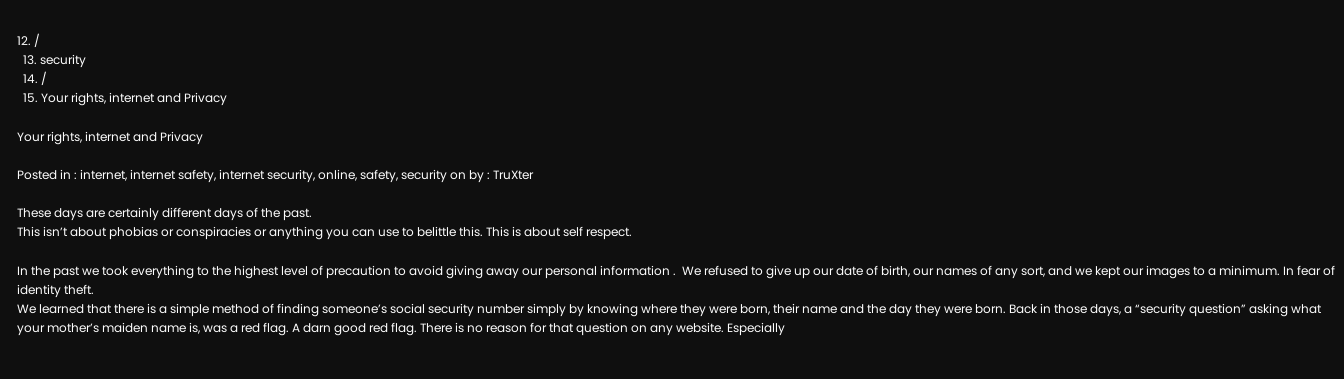12. /
  13. security
  14. /
  15. Your rights, internet and Privacy

Your rights, internet and Privacy

Posted in : internet, internet safety, internet security, online, safety, security on by : TruXter

These days are certainly different days of the past.
This isn’t about phobias or conspiracies or anything you can use to belittle this. This is about self respect.

In the past we took everything to the highest level of precaution to avoid giving away our personal information .  We refused to give up our date of birth, our names of any sort, and we kept our images to a minimum. In fear of identity theft.
We learned that there is a simple method of finding someone’s social security number simply by knowing where they were born, their name and the day they were born. Back in those days, a “security question” asking what your mother’s maiden name is, was a red flag. A darn good red flag. There is no reason for that question on any website. Especially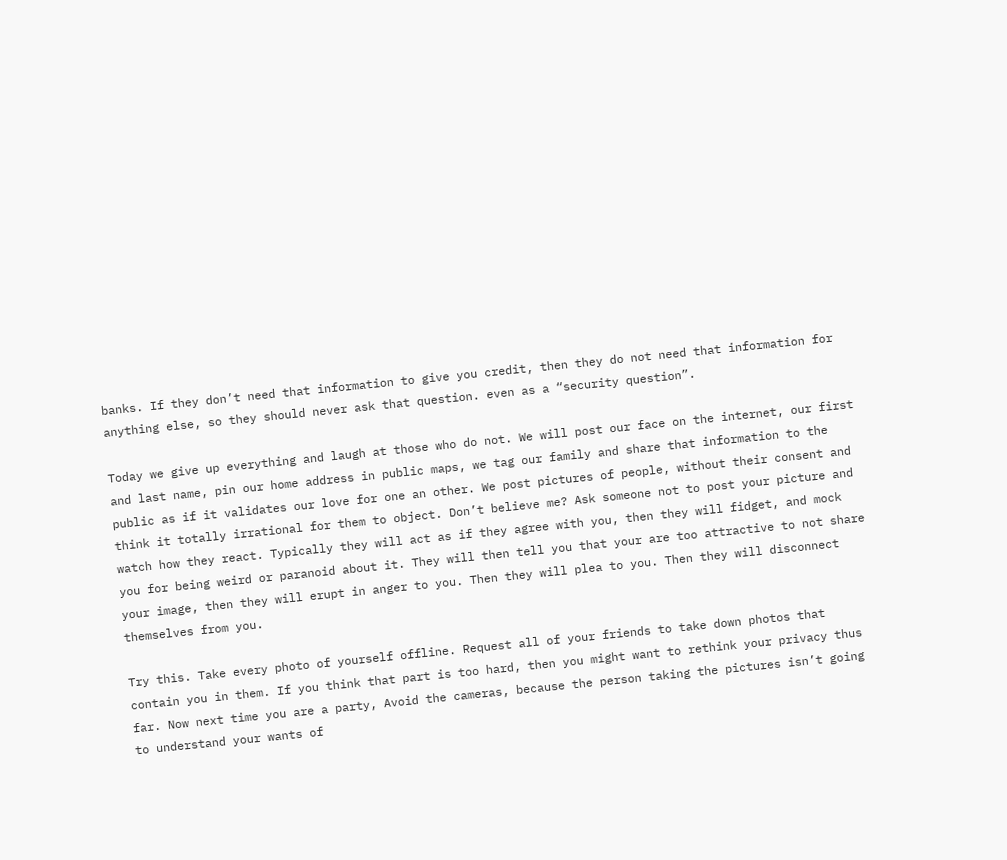banks. If they don’t need that information to give you credit, then they do not need that information for anything else, so they should never ask that question. even as a “security question”.

Today we give up everything and laugh at those who do not. We will post our face on the internet, our first and last name, pin our home address in public maps, we tag our family and share that information to the public as if it validates our love for one an other. We post pictures of people, without their consent and think it totally irrational for them to object. Don’t believe me? Ask someone not to post your picture and watch how they react. Typically they will act as if they agree with you, then they will fidget, and mock you for being weird or paranoid about it. They will then tell you that your are too attractive to not share your image, then they will erupt in anger to you. Then they will plea to you. Then they will disconnect themselves from you.

Try this. Take every photo of yourself offline. Request all of your friends to take down photos that contain you in them. If you think that part is too hard, then you might want to rethink your privacy thus far. Now next time you are a party, Avoid the cameras, because the person taking the pictures isn’t going to understand your wants of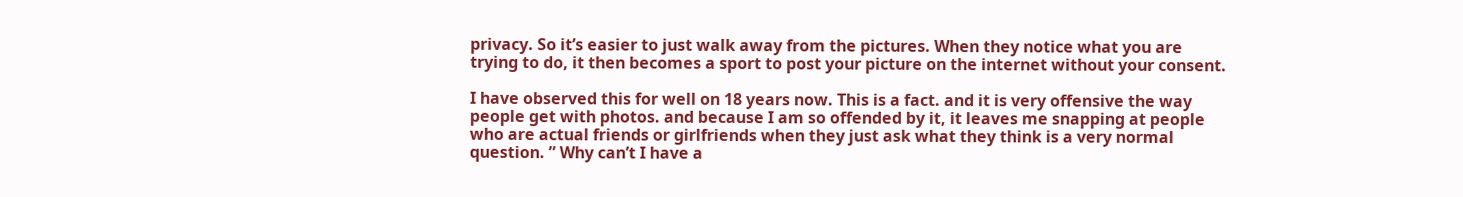privacy. So it’s easier to just walk away from the pictures. When they notice what you are trying to do, it then becomes a sport to post your picture on the internet without your consent.

I have observed this for well on 18 years now. This is a fact. and it is very offensive the way people get with photos. and because I am so offended by it, it leaves me snapping at people who are actual friends or girlfriends when they just ask what they think is a very normal question. ” Why can’t I have a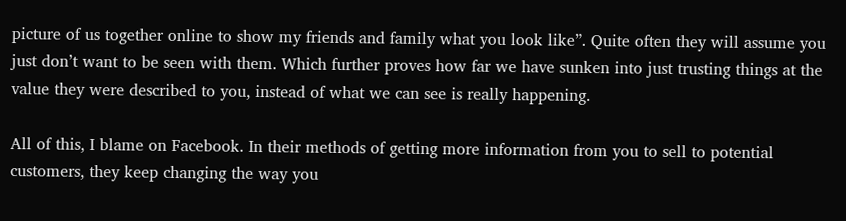picture of us together online to show my friends and family what you look like”. Quite often they will assume you just don’t want to be seen with them. Which further proves how far we have sunken into just trusting things at the value they were described to you, instead of what we can see is really happening.

All of this, I blame on Facebook. In their methods of getting more information from you to sell to potential customers, they keep changing the way you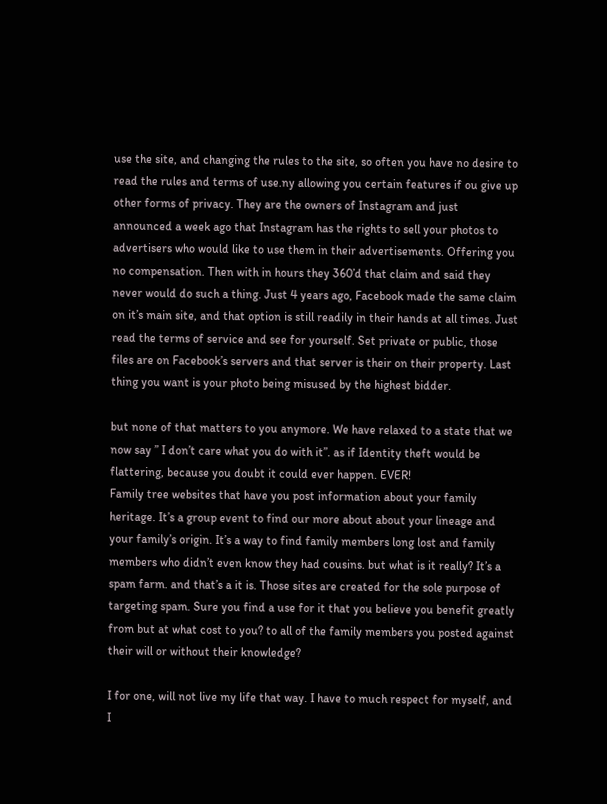use the site, and changing the rules to the site, so often you have no desire to read the rules and terms of use.ny allowing you certain features if ou give up other forms of privacy. They are the owners of Instagram and just announced a week ago that Instagram has the rights to sell your photos to advertisers who would like to use them in their advertisements. Offering you no compensation. Then with in hours they 360’d that claim and said they never would do such a thing. Just 4 years ago, Facebook made the same claim on it’s main site, and that option is still readily in their hands at all times. Just read the terms of service and see for yourself. Set private or public, those files are on Facebook’s servers and that server is their on their property. Last thing you want is your photo being misused by the highest bidder.

but none of that matters to you anymore. We have relaxed to a state that we now say ” I don’t care what you do with it”. as if Identity theft would be flattering, because you doubt it could ever happen. EVER!
Family tree websites that have you post information about your family heritage. It’s a group event to find our more about about your lineage and your family’s origin. It’s a way to find family members long lost and family members who didn’t even know they had cousins. but what is it really? It’s a spam farm. and that’s a it is. Those sites are created for the sole purpose of targeting spam. Sure you find a use for it that you believe you benefit greatly from but at what cost to you? to all of the family members you posted against their will or without their knowledge?

I for one, will not live my life that way. I have to much respect for myself, and I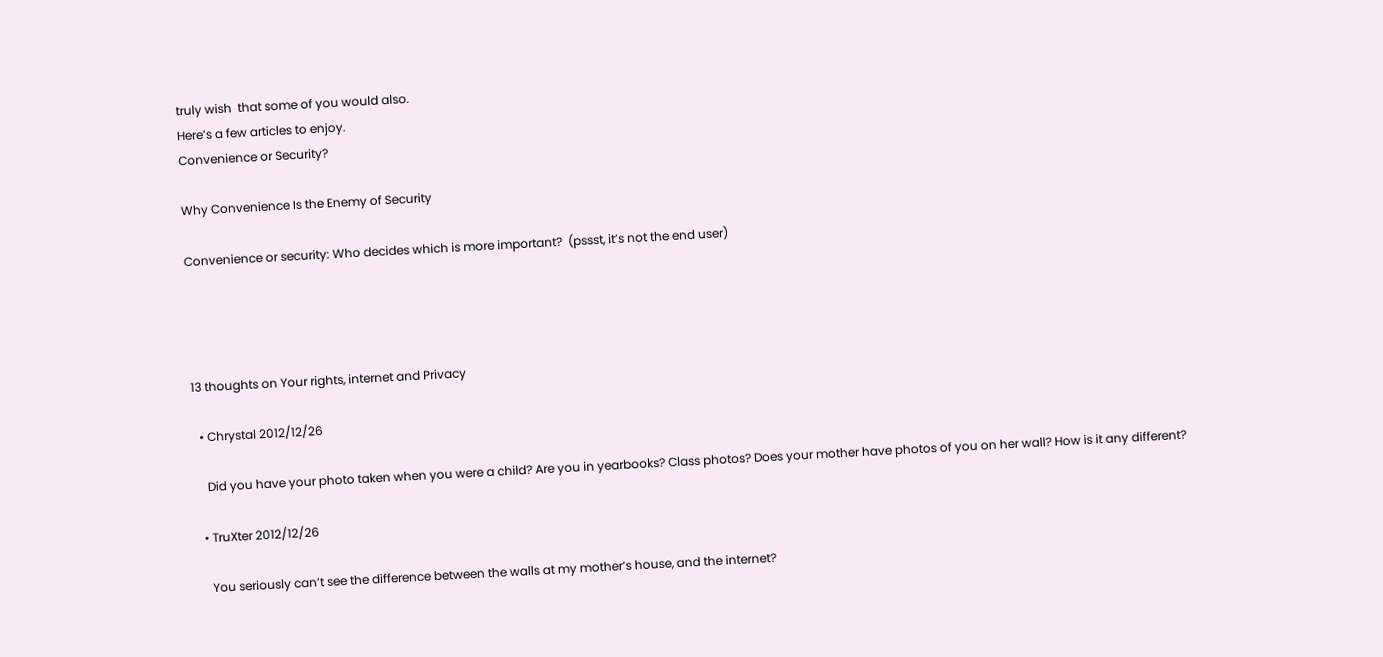truly wish  that some of you would also.
Here’s a few articles to enjoy.
Convenience or Security?

Why Convenience Is the Enemy of Security

Convenience or security: Who decides which is more important?  (pssst, it’s not the end user)




13 thoughts on Your rights, internet and Privacy

  • Chrystal 2012/12/26

    Did you have your photo taken when you were a child? Are you in yearbooks? Class photos? Does your mother have photos of you on her wall? How is it any different?

  • TruXter 2012/12/26

    You seriously can’t see the difference between the walls at my mother’s house, and the internet?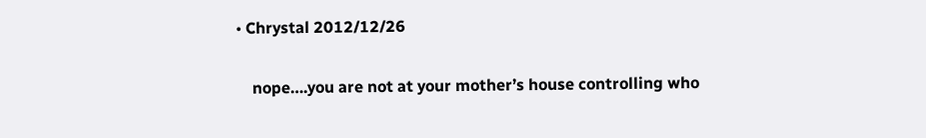• Chrystal 2012/12/26

    nope….you are not at your mother’s house controlling who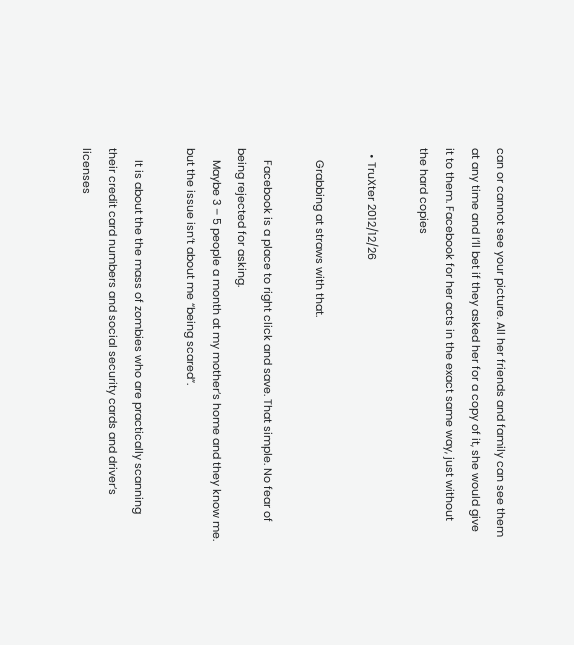can or cannot see your picture. All her friends and family can see them at any time and I’ll bet if they asked her for a copy of it, she would give it to them. Facebook for her acts in the exact same way, just without the hard copies

  • TruXter 2012/12/26

    Grabbing at straws with that.

    Facebook is a place to right click and save. That simple. No fear of being rejected for asking.
    Maybe 3 – 5 people a month at my mother’s home and they know me. but the issue isn’t about me “being scared”.

    It is about the the mass of zombies who are practically scanning their credit card numbers and social security cards and driver’s licenses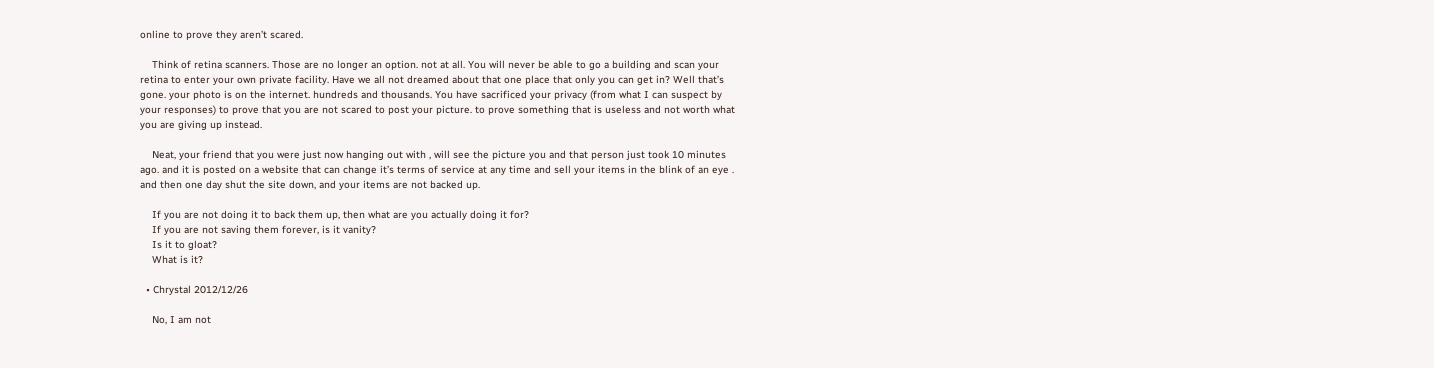online to prove they aren’t scared.

    Think of retina scanners. Those are no longer an option. not at all. You will never be able to go a building and scan your retina to enter your own private facility. Have we all not dreamed about that one place that only you can get in? Well that’s gone. your photo is on the internet. hundreds and thousands. You have sacrificed your privacy (from what I can suspect by your responses) to prove that you are not scared to post your picture. to prove something that is useless and not worth what you are giving up instead.

    Neat, your friend that you were just now hanging out with , will see the picture you and that person just took 10 minutes ago. and it is posted on a website that can change it’s terms of service at any time and sell your items in the blink of an eye . and then one day shut the site down, and your items are not backed up.

    If you are not doing it to back them up, then what are you actually doing it for?
    If you are not saving them forever, is it vanity?
    Is it to gloat?
    What is it?

  • Chrystal 2012/12/26

    No, I am not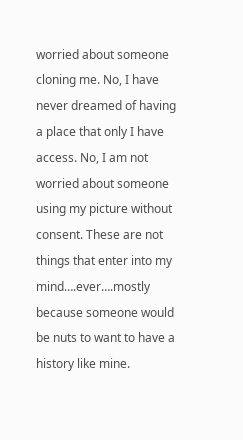worried about someone cloning me. No, I have never dreamed of having a place that only I have access. No, I am not worried about someone using my picture without consent. These are not things that enter into my mind….ever….mostly because someone would be nuts to want to have a history like mine.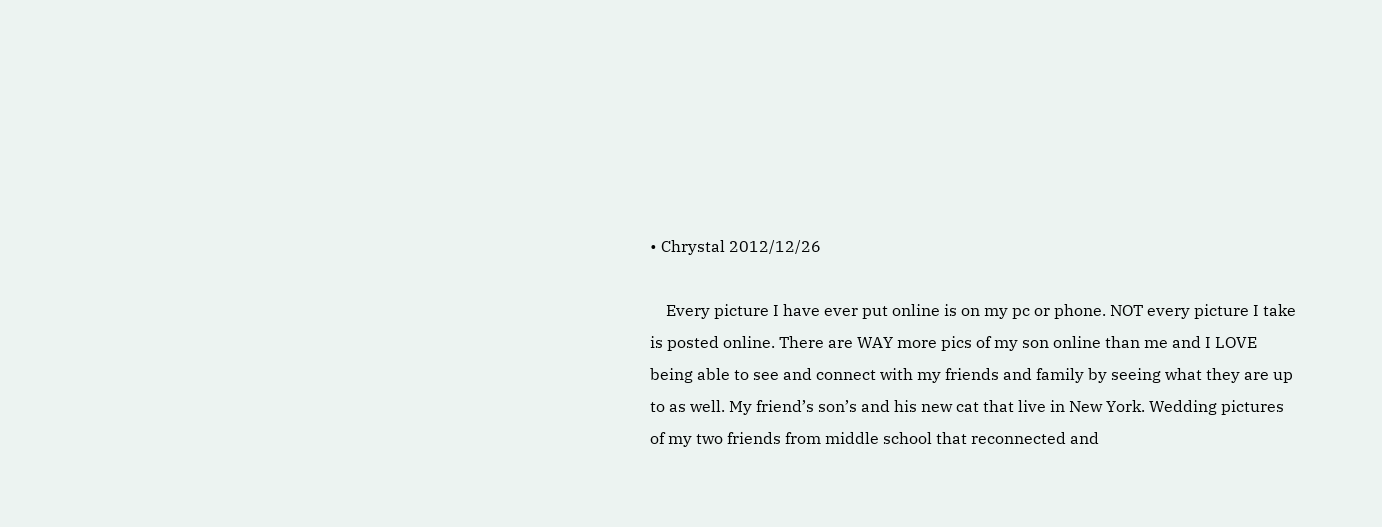• Chrystal 2012/12/26

    Every picture I have ever put online is on my pc or phone. NOT every picture I take is posted online. There are WAY more pics of my son online than me and I LOVE being able to see and connect with my friends and family by seeing what they are up to as well. My friend’s son’s and his new cat that live in New York. Wedding pictures of my two friends from middle school that reconnected and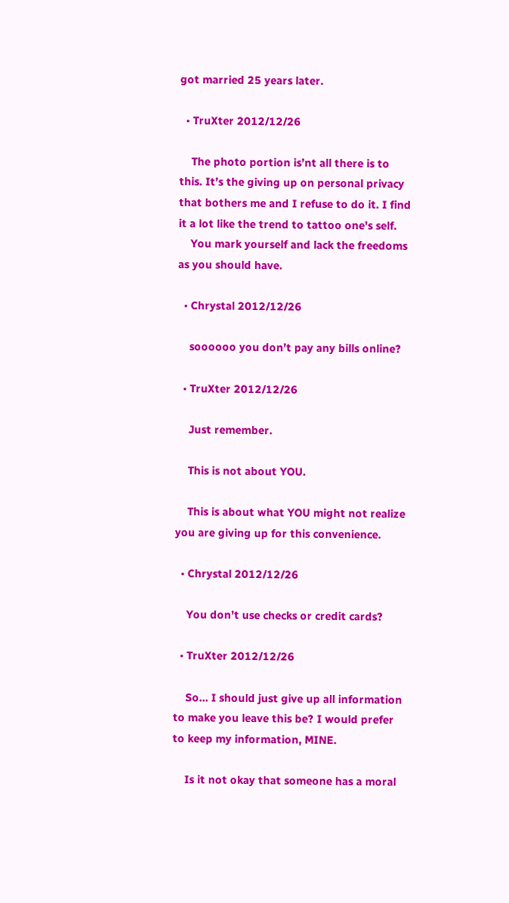got married 25 years later.

  • TruXter 2012/12/26

    The photo portion is’nt all there is to this. It’s the giving up on personal privacy that bothers me and I refuse to do it. I find it a lot like the trend to tattoo one’s self.
    You mark yourself and lack the freedoms as you should have.

  • Chrystal 2012/12/26

    soooooo you don’t pay any bills online?

  • TruXter 2012/12/26

    Just remember.

    This is not about YOU.

    This is about what YOU might not realize you are giving up for this convenience.

  • Chrystal 2012/12/26

    You don’t use checks or credit cards?

  • TruXter 2012/12/26

    So… I should just give up all information to make you leave this be? I would prefer to keep my information, MINE.

    Is it not okay that someone has a moral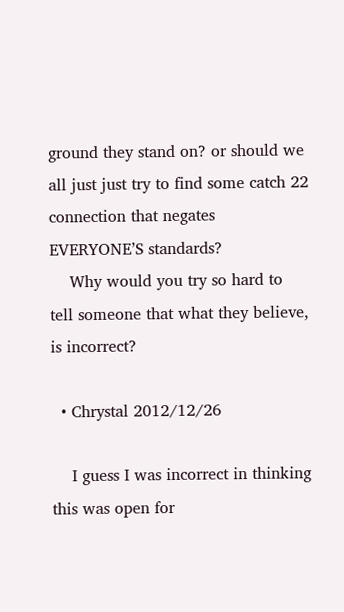ground they stand on? or should we all just just try to find some catch 22 connection that negates EVERYONE’S standards?
    Why would you try so hard to tell someone that what they believe, is incorrect?

  • Chrystal 2012/12/26

    I guess I was incorrect in thinking this was open for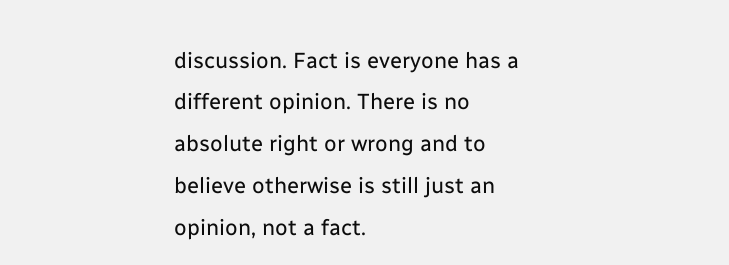discussion. Fact is everyone has a different opinion. There is no absolute right or wrong and to believe otherwise is still just an opinion, not a fact.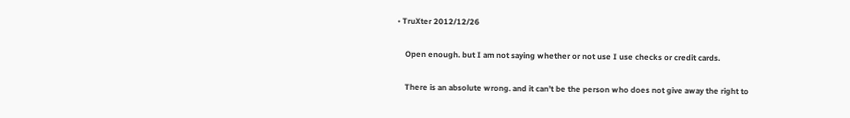• TruXter 2012/12/26

    Open enough. but I am not saying whether or not use I use checks or credit cards.

    There is an absolute wrong. and it can’t be the person who does not give away the right to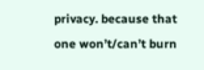privacy. because that one won’t/can’t burn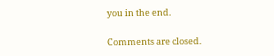you in the end.

Comments are closed.